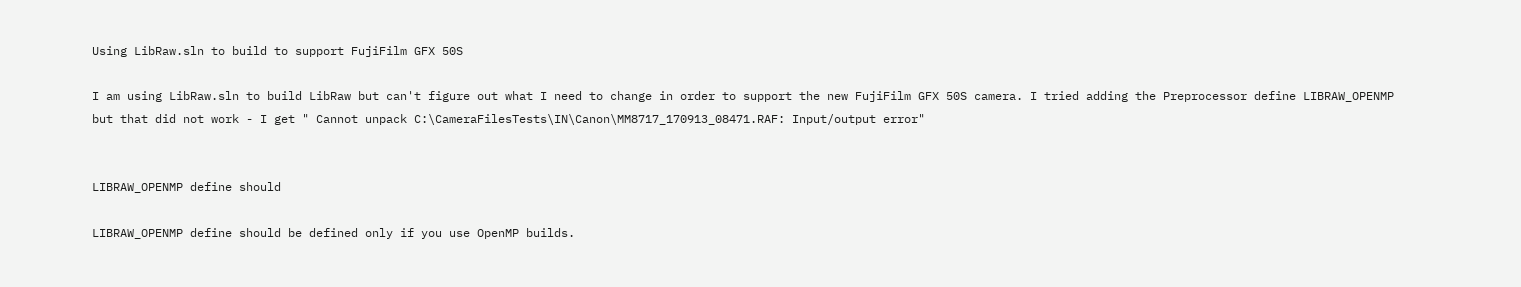Using LibRaw.sln to build to support FujiFilm GFX 50S

I am using LibRaw.sln to build LibRaw but can't figure out what I need to change in order to support the new FujiFilm GFX 50S camera. I tried adding the Preprocessor define LIBRAW_OPENMP but that did not work - I get " Cannot unpack C:\CameraFilesTests\IN\Canon\MM8717_170913_08471.RAF: Input/output error"


LIBRAW_OPENMP define should

LIBRAW_OPENMP define should be defined only if you use OpenMP builds.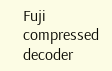Fuji compressed decoder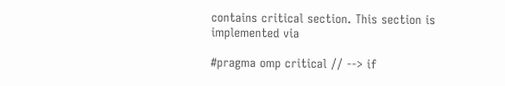contains critical section. This section is implemented via

#pragma omp critical // --> if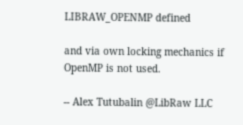LIBRAW_OPENMP defined

and via own locking mechanics if OpenMP is not used.

-- Alex Tutubalin @LibRaw LLC